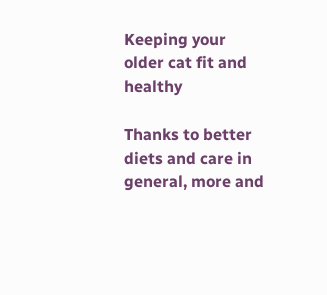Keeping your older cat fit and healthy

Thanks to better diets and care in general, more and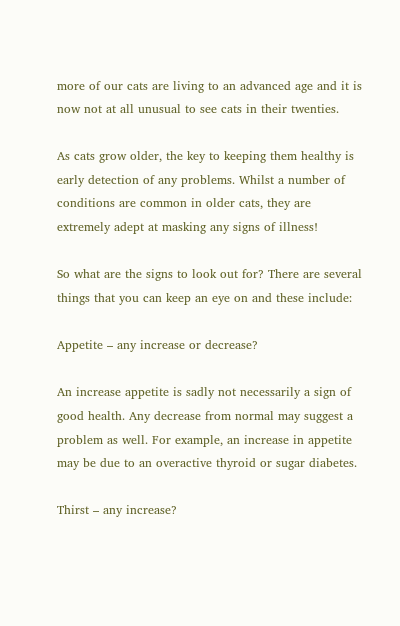more of our cats are living to an advanced age and it is now not at all unusual to see cats in their twenties.

As cats grow older, the key to keeping them healthy is early detection of any problems. Whilst a number of conditions are common in older cats, they are extremely adept at masking any signs of illness!

So what are the signs to look out for? There are several things that you can keep an eye on and these include:

Appetite – any increase or decrease?

An increase appetite is sadly not necessarily a sign of good health. Any decrease from normal may suggest a problem as well. For example, an increase in appetite may be due to an overactive thyroid or sugar diabetes.

Thirst – any increase?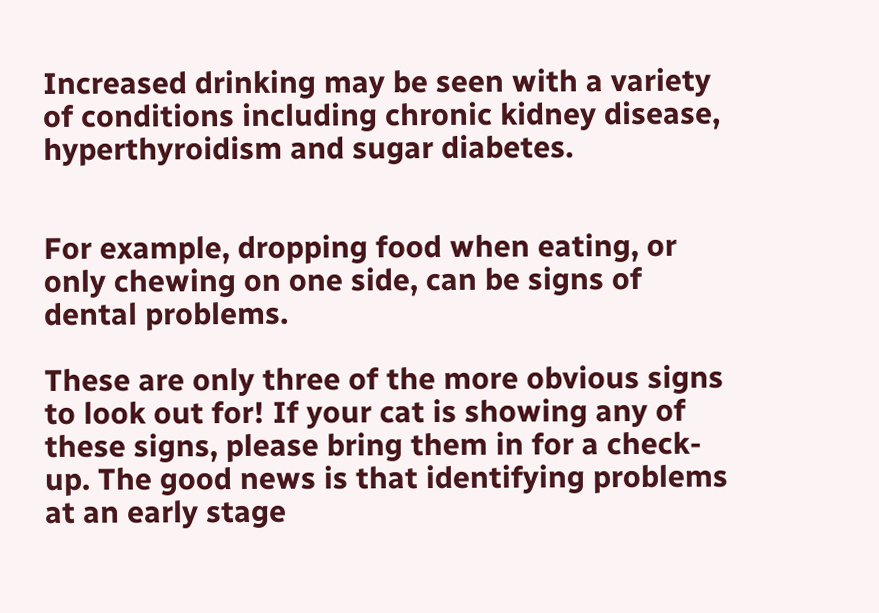Increased drinking may be seen with a variety of conditions including chronic kidney disease, hyperthyroidism and sugar diabetes.


For example, dropping food when eating, or only chewing on one side, can be signs of dental problems.

These are only three of the more obvious signs to look out for! If your cat is showing any of these signs, please bring them in for a check-up. The good news is that identifying problems at an early stage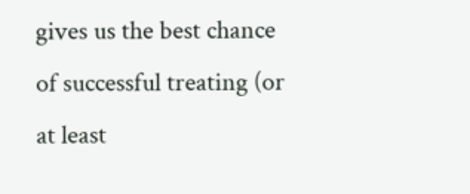gives us the best chance of successful treating (or at least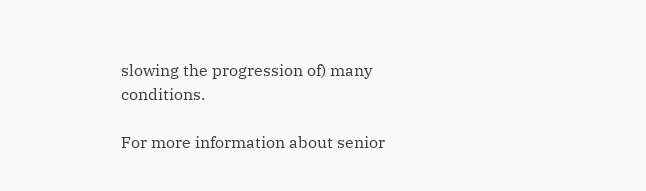slowing the progression of) many conditions.

For more information about senior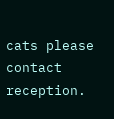cats please contact reception.